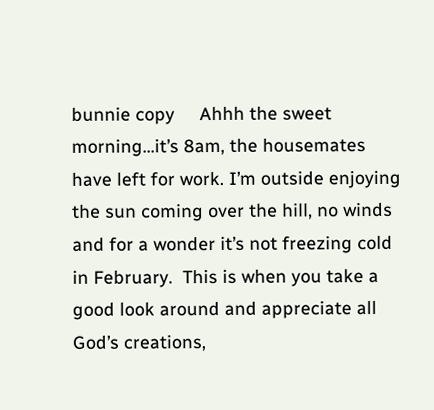bunnie copy     Ahhh the sweet morning…it’s 8am, the housemates have left for work. I’m outside enjoying the sun coming over the hill, no winds and for a wonder it’s not freezing cold in February.  This is when you take a good look around and appreciate all God’s creations,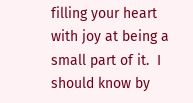filling your heart with joy at being a small part of it.  I should know by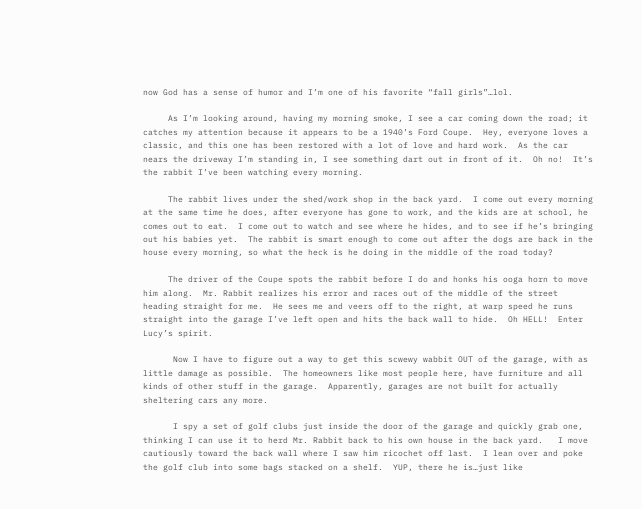now God has a sense of humor and I’m one of his favorite “fall girls”…lol.

     As I’m looking around, having my morning smoke, I see a car coming down the road; it catches my attention because it appears to be a 1940’s Ford Coupe.  Hey, everyone loves a classic, and this one has been restored with a lot of love and hard work.  As the car nears the driveway I’m standing in, I see something dart out in front of it.  Oh no!  It’s the rabbit I’ve been watching every morning.

     The rabbit lives under the shed/work shop in the back yard.  I come out every morning at the same time he does, after everyone has gone to work, and the kids are at school, he comes out to eat.  I come out to watch and see where he hides, and to see if he’s bringing out his babies yet.  The rabbit is smart enough to come out after the dogs are back in the house every morning, so what the heck is he doing in the middle of the road today?

     The driver of the Coupe spots the rabbit before I do and honks his ooga horn to move him along.  Mr. Rabbit realizes his error and races out of the middle of the street heading straight for me.  He sees me and veers off to the right, at warp speed he runs straight into the garage I’ve left open and hits the back wall to hide.  Oh HELL!  Enter Lucy’s spirit.

      Now I have to figure out a way to get this scwewy wabbit OUT of the garage, with as little damage as possible.  The homeowners like most people here, have furniture and all kinds of other stuff in the garage.  Apparently, garages are not built for actually sheltering cars any more.

      I spy a set of golf clubs just inside the door of the garage and quickly grab one, thinking I can use it to herd Mr. Rabbit back to his own house in the back yard.   I move cautiously toward the back wall where I saw him ricochet off last.  I lean over and poke the golf club into some bags stacked on a shelf.  YUP, there he is…just like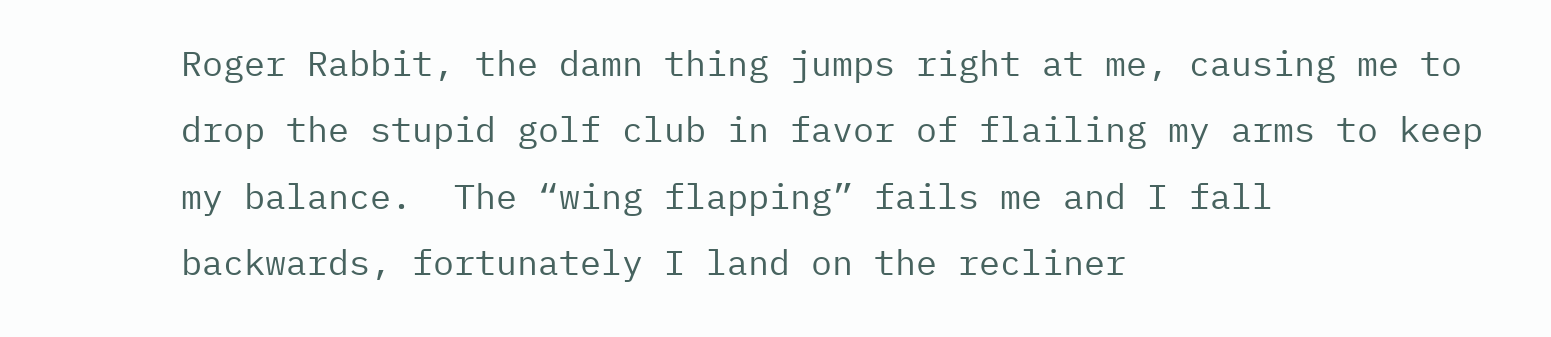Roger Rabbit, the damn thing jumps right at me, causing me to drop the stupid golf club in favor of flailing my arms to keep my balance.  The “wing flapping” fails me and I fall backwards, fortunately I land on the recliner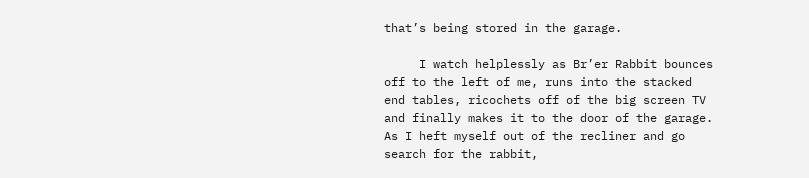that’s being stored in the garage.

     I watch helplessly as Br’er Rabbit bounces off to the left of me, runs into the stacked end tables, ricochets off of the big screen TV and finally makes it to the door of the garage.  As I heft myself out of the recliner and go search for the rabbit,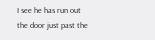I see he has run out the door just past the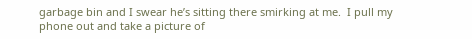garbage bin and I swear he’s sitting there smirking at me.  I pull my phone out and take a picture of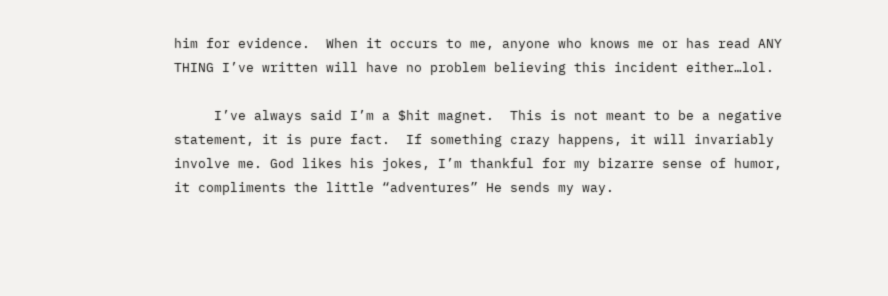him for evidence.  When it occurs to me, anyone who knows me or has read ANY THING I’ve written will have no problem believing this incident either…lol.

     I’ve always said I’m a $hit magnet.  This is not meant to be a negative statement, it is pure fact.  If something crazy happens, it will invariably involve me. God likes his jokes, I’m thankful for my bizarre sense of humor, it compliments the little “adventures” He sends my way.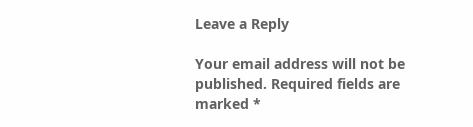Leave a Reply

Your email address will not be published. Required fields are marked *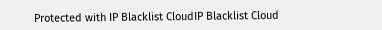Protected with IP Blacklist CloudIP Blacklist Cloud